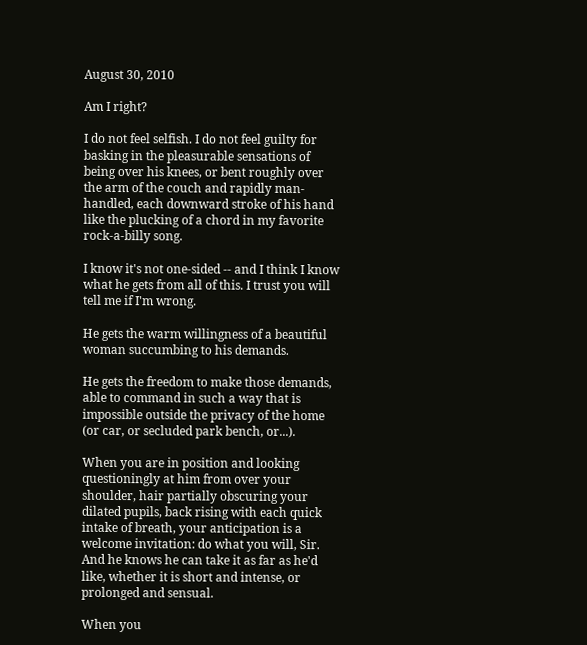August 30, 2010

Am I right?

I do not feel selfish. I do not feel guilty for basking in the pleasurable sensations of being over his knees, or bent roughly over the arm of the couch and rapidly man-handled, each downward stroke of his hand like the plucking of a chord in my favorite rock-a-billy song.

I know it's not one-sided -- and I think I know what he gets from all of this. I trust you will tell me if I'm wrong.

He gets the warm willingness of a beautiful woman succumbing to his demands.

He gets the freedom to make those demands, able to command in such a way that is impossible outside the privacy of the home (or car, or secluded park bench, or...).

When you are in position and looking questioningly at him from over your shoulder, hair partially obscuring your dilated pupils, back rising with each quick intake of breath, your anticipation is a welcome invitation: do what you will, Sir. And he knows he can take it as far as he'd like, whether it is short and intense, or prolonged and sensual.

When you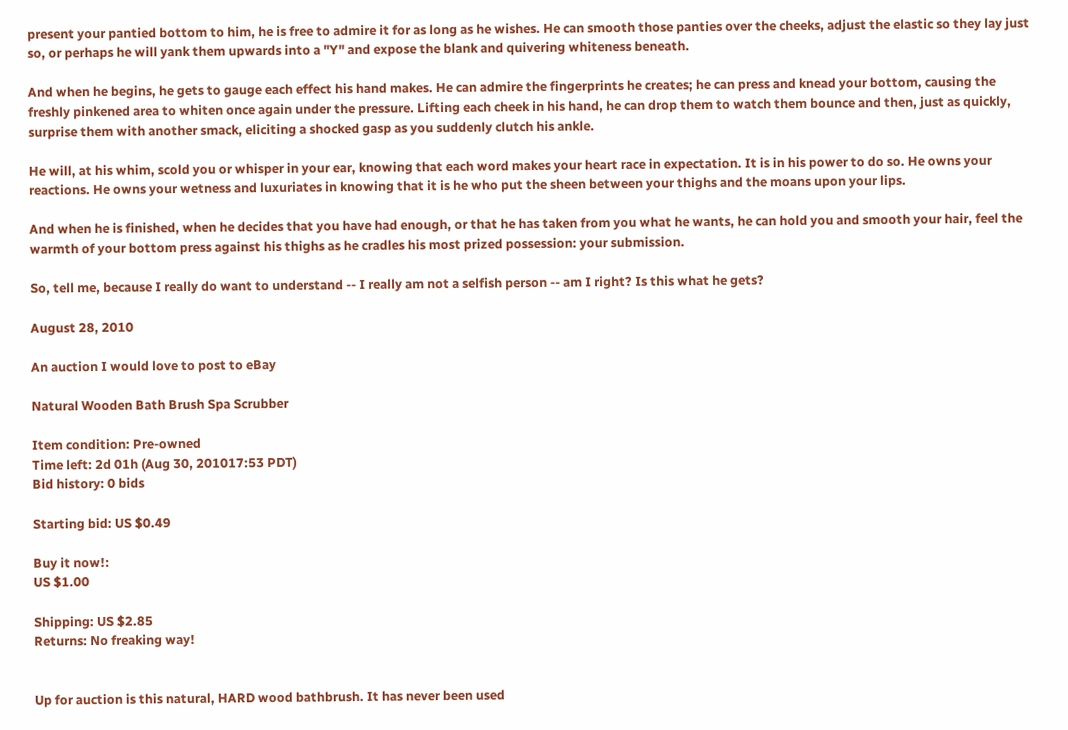present your pantied bottom to him, he is free to admire it for as long as he wishes. He can smooth those panties over the cheeks, adjust the elastic so they lay just so, or perhaps he will yank them upwards into a "Y" and expose the blank and quivering whiteness beneath.

And when he begins, he gets to gauge each effect his hand makes. He can admire the fingerprints he creates; he can press and knead your bottom, causing the freshly pinkened area to whiten once again under the pressure. Lifting each cheek in his hand, he can drop them to watch them bounce and then, just as quickly, surprise them with another smack, eliciting a shocked gasp as you suddenly clutch his ankle.

He will, at his whim, scold you or whisper in your ear, knowing that each word makes your heart race in expectation. It is in his power to do so. He owns your reactions. He owns your wetness and luxuriates in knowing that it is he who put the sheen between your thighs and the moans upon your lips.

And when he is finished, when he decides that you have had enough, or that he has taken from you what he wants, he can hold you and smooth your hair, feel the warmth of your bottom press against his thighs as he cradles his most prized possession: your submission.

So, tell me, because I really do want to understand -- I really am not a selfish person -- am I right? Is this what he gets?

August 28, 2010

An auction I would love to post to eBay

Natural Wooden Bath Brush Spa Scrubber

Item condition: Pre-owned
Time left: 2d 01h (Aug 30, 201017:53 PDT)
Bid history: 0 bids

Starting bid: US $0.49

Buy it now!:
US $1.00

Shipping: US $2.85
Returns: No freaking way!


Up for auction is this natural, HARD wood bathbrush. It has never been used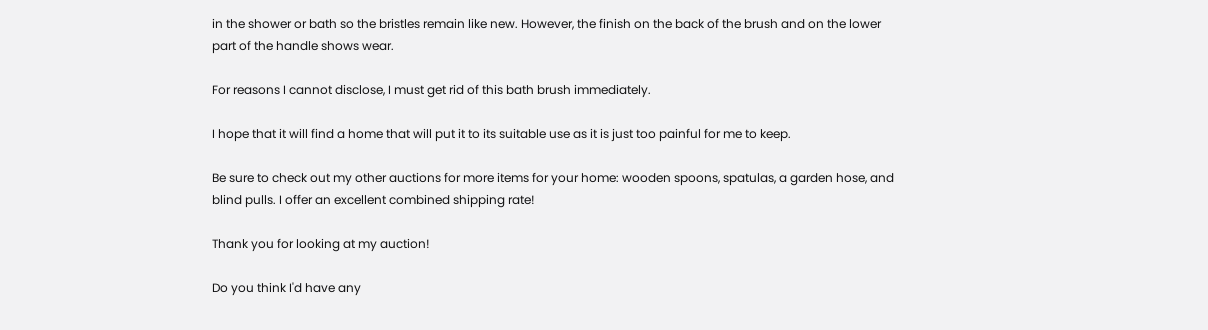in the shower or bath so the bristles remain like new. However, the finish on the back of the brush and on the lower part of the handle shows wear.

For reasons I cannot disclose, I must get rid of this bath brush immediately.

I hope that it will find a home that will put it to its suitable use as it is just too painful for me to keep.

Be sure to check out my other auctions for more items for your home: wooden spoons, spatulas, a garden hose, and blind pulls. I offer an excellent combined shipping rate!

Thank you for looking at my auction!

Do you think I'd have any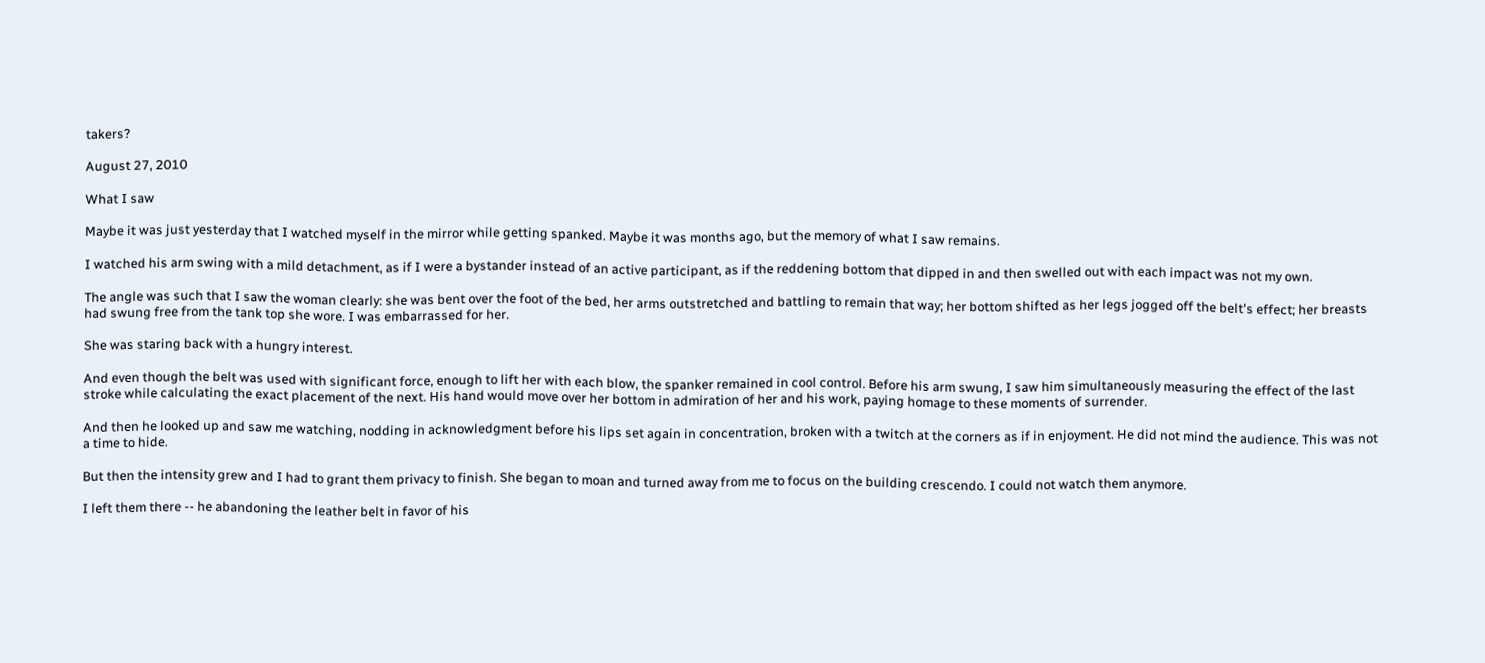takers?

August 27, 2010

What I saw

Maybe it was just yesterday that I watched myself in the mirror while getting spanked. Maybe it was months ago, but the memory of what I saw remains.

I watched his arm swing with a mild detachment, as if I were a bystander instead of an active participant, as if the reddening bottom that dipped in and then swelled out with each impact was not my own.

The angle was such that I saw the woman clearly: she was bent over the foot of the bed, her arms outstretched and battling to remain that way; her bottom shifted as her legs jogged off the belt's effect; her breasts had swung free from the tank top she wore. I was embarrassed for her.

She was staring back with a hungry interest.

And even though the belt was used with significant force, enough to lift her with each blow, the spanker remained in cool control. Before his arm swung, I saw him simultaneously measuring the effect of the last stroke while calculating the exact placement of the next. His hand would move over her bottom in admiration of her and his work, paying homage to these moments of surrender.

And then he looked up and saw me watching, nodding in acknowledgment before his lips set again in concentration, broken with a twitch at the corners as if in enjoyment. He did not mind the audience. This was not a time to hide.

But then the intensity grew and I had to grant them privacy to finish. She began to moan and turned away from me to focus on the building crescendo. I could not watch them anymore.

I left them there -- he abandoning the leather belt in favor of his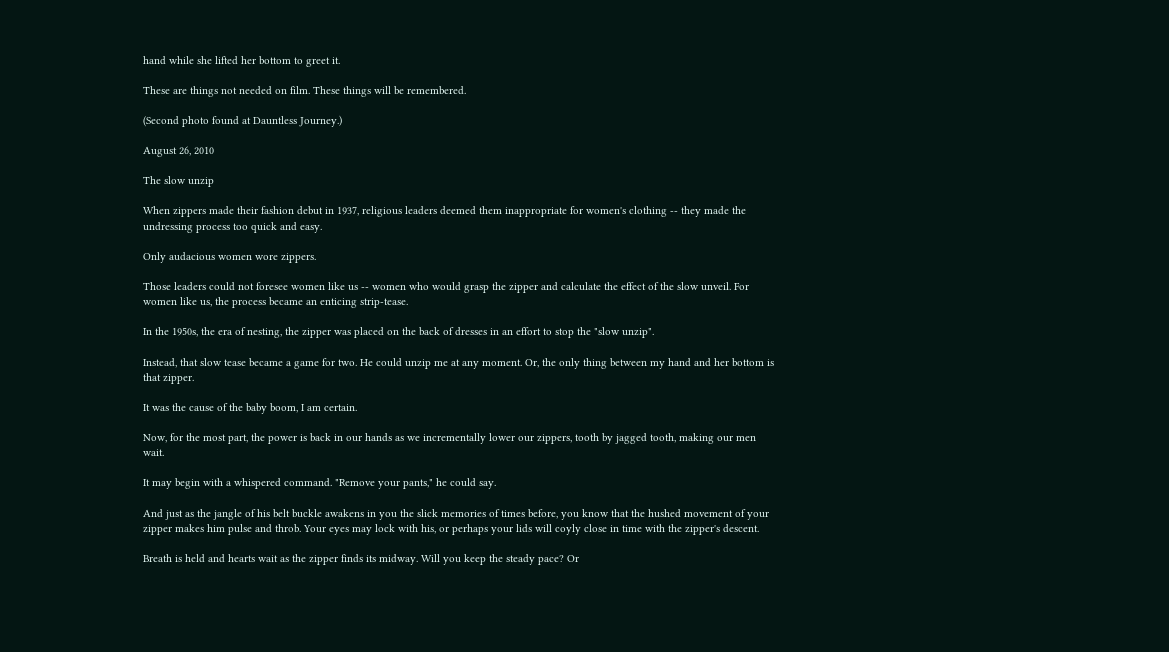hand while she lifted her bottom to greet it.

These are things not needed on film. These things will be remembered.

(Second photo found at Dauntless Journey.)

August 26, 2010

The slow unzip

When zippers made their fashion debut in 1937, religious leaders deemed them inappropriate for women's clothing -- they made the undressing process too quick and easy.

Only audacious women wore zippers.

Those leaders could not foresee women like us -- women who would grasp the zipper and calculate the effect of the slow unveil. For women like us, the process became an enticing strip-tease.

In the 1950s, the era of nesting, the zipper was placed on the back of dresses in an effort to stop the "slow unzip".

Instead, that slow tease became a game for two. He could unzip me at any moment. Or, the only thing between my hand and her bottom is that zipper.

It was the cause of the baby boom, I am certain.

Now, for the most part, the power is back in our hands as we incrementally lower our zippers, tooth by jagged tooth, making our men wait.

It may begin with a whispered command. "Remove your pants," he could say.

And just as the jangle of his belt buckle awakens in you the slick memories of times before, you know that the hushed movement of your zipper makes him pulse and throb. Your eyes may lock with his, or perhaps your lids will coyly close in time with the zipper's descent.

Breath is held and hearts wait as the zipper finds its midway. Will you keep the steady pace? Or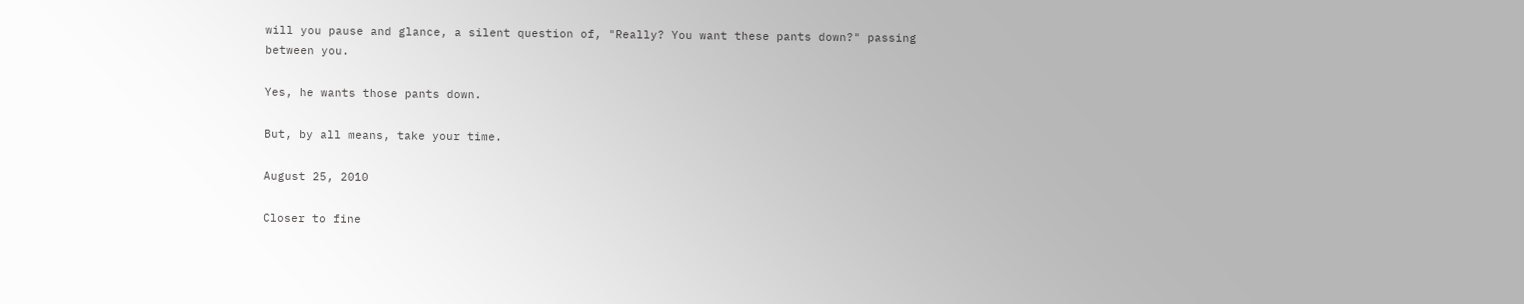will you pause and glance, a silent question of, "Really? You want these pants down?" passing between you.

Yes, he wants those pants down.

But, by all means, take your time.

August 25, 2010

Closer to fine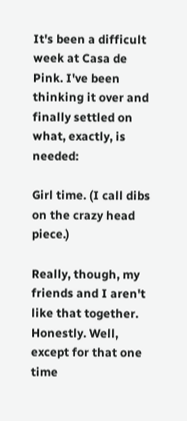It's been a difficult week at Casa de Pink. I've been thinking it over and finally settled on what, exactly, is needed:

Girl time. (I call dibs on the crazy head piece.)

Really, though, my friends and I aren't like that together. Honestly. Well, except for that one time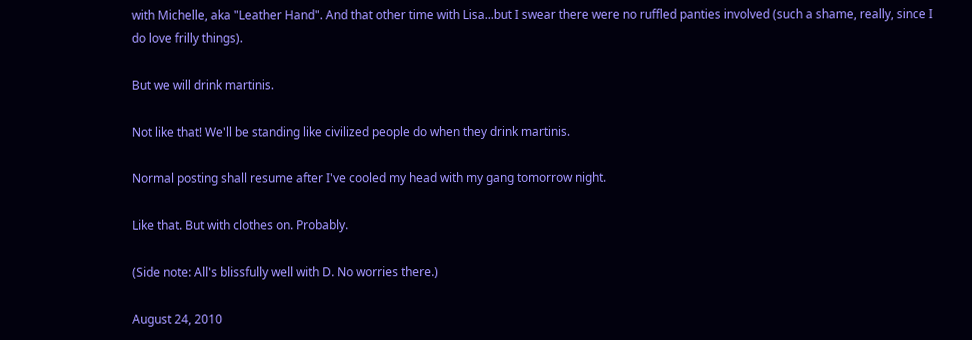with Michelle, aka "Leather Hand". And that other time with Lisa...but I swear there were no ruffled panties involved (such a shame, really, since I do love frilly things).

But we will drink martinis.

Not like that! We'll be standing like civilized people do when they drink martinis.

Normal posting shall resume after I've cooled my head with my gang tomorrow night.

Like that. But with clothes on. Probably.

(Side note: All's blissfully well with D. No worries there.)

August 24, 2010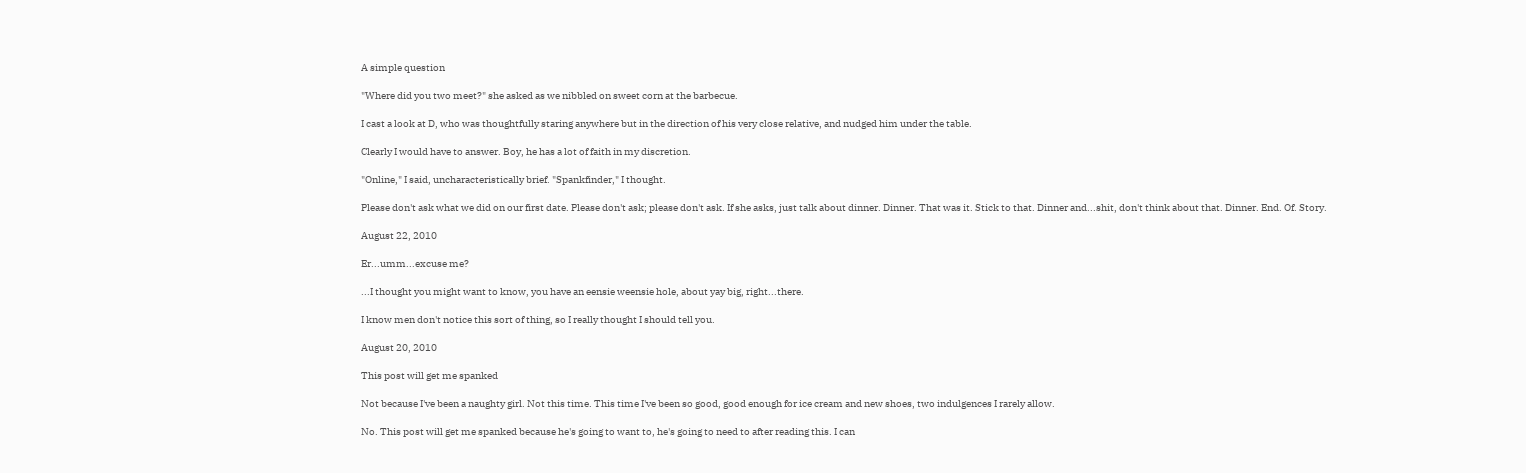A simple question

"Where did you two meet?" she asked as we nibbled on sweet corn at the barbecue.

I cast a look at D, who was thoughtfully staring anywhere but in the direction of his very close relative, and nudged him under the table.

Clearly I would have to answer. Boy, he has a lot of faith in my discretion.

"Online," I said, uncharacteristically brief. "Spankfinder," I thought.

Please don't ask what we did on our first date. Please don't ask; please don't ask. If she asks, just talk about dinner. Dinner. That was it. Stick to that. Dinner and...shit, don't think about that. Dinner. End. Of. Story.

August 22, 2010

Er...umm...excuse me?

...I thought you might want to know, you have an eensie weensie hole, about yay big, right...there.

I know men don't notice this sort of thing, so I really thought I should tell you.

August 20, 2010

This post will get me spanked

Not because I've been a naughty girl. Not this time. This time I've been so good, good enough for ice cream and new shoes, two indulgences I rarely allow.

No. This post will get me spanked because he's going to want to, he's going to need to after reading this. I can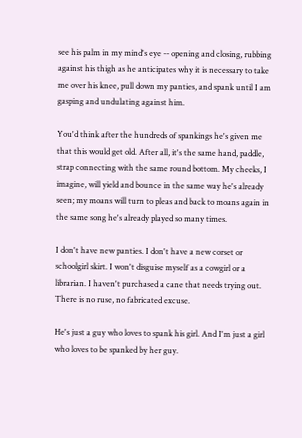see his palm in my mind's eye -- opening and closing, rubbing against his thigh as he anticipates why it is necessary to take me over his knee, pull down my panties, and spank until I am gasping and undulating against him.

You'd think after the hundreds of spankings he's given me that this would get old. After all, it's the same hand, paddle, strap connecting with the same round bottom. My cheeks, I imagine, will yield and bounce in the same way he's already seen; my moans will turn to pleas and back to moans again in the same song he's already played so many times.

I don't have new panties. I don't have a new corset or schoolgirl skirt. I won't disguise myself as a cowgirl or a librarian. I haven't purchased a cane that needs trying out. There is no ruse, no fabricated excuse.

He's just a guy who loves to spank his girl. And I'm just a girl who loves to be spanked by her guy.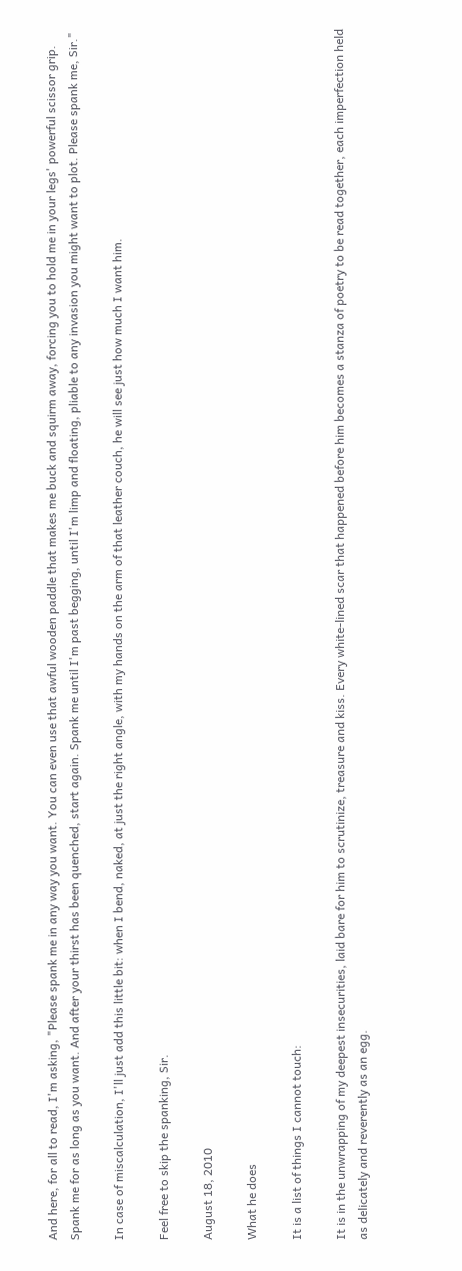And here, for all to read, I'm asking, "Please spank me in any way you want. You can even use that awful wooden paddle that makes me buck and squirm away, forcing you to hold me in your legs' powerful scissor grip. Spank me for as long as you want. And after your thirst has been quenched, start again. Spank me until I'm past begging, until I'm limp and floating, pliable to any invasion you might want to plot. Please spank me, Sir."

In case of miscalculation, I'll just add this little bit: when I bend, naked, at just the right angle, with my hands on the arm of that leather couch, he will see just how much I want him.

Feel free to skip the spanking, Sir.

August 18, 2010

What he does

It is a list of things I cannot touch:

It is in the unwrapping of my deepest insecurities, laid bare for him to scrutinize, treasure and kiss. Every white-lined scar that happened before him becomes a stanza of poetry to be read together, each imperfection held as delicately and reverently as an egg.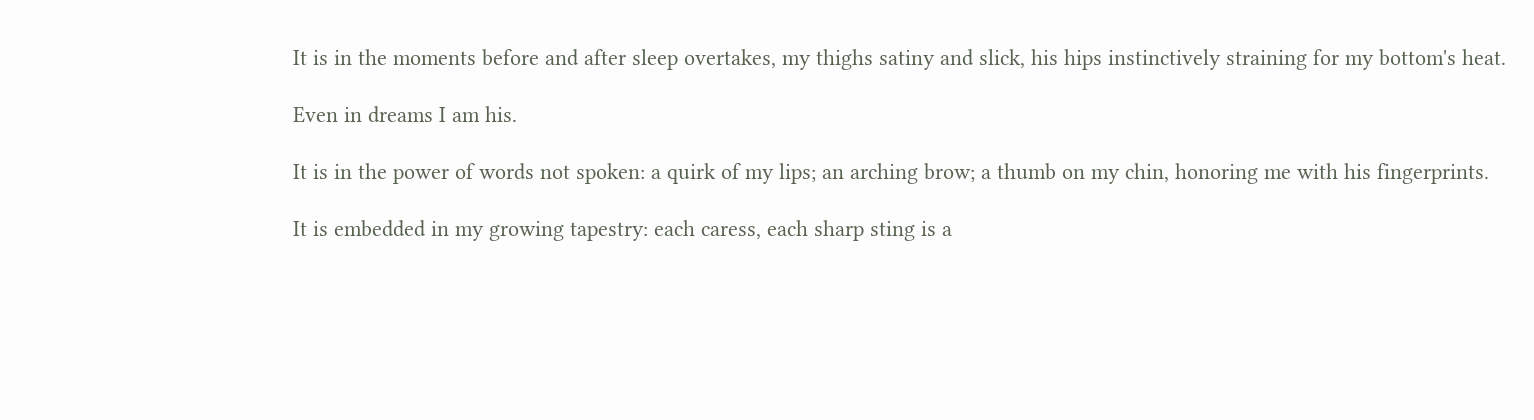It is in the moments before and after sleep overtakes, my thighs satiny and slick, his hips instinctively straining for my bottom's heat.

Even in dreams I am his.

It is in the power of words not spoken: a quirk of my lips; an arching brow; a thumb on my chin, honoring me with his fingerprints.

It is embedded in my growing tapestry: each caress, each sharp sting is a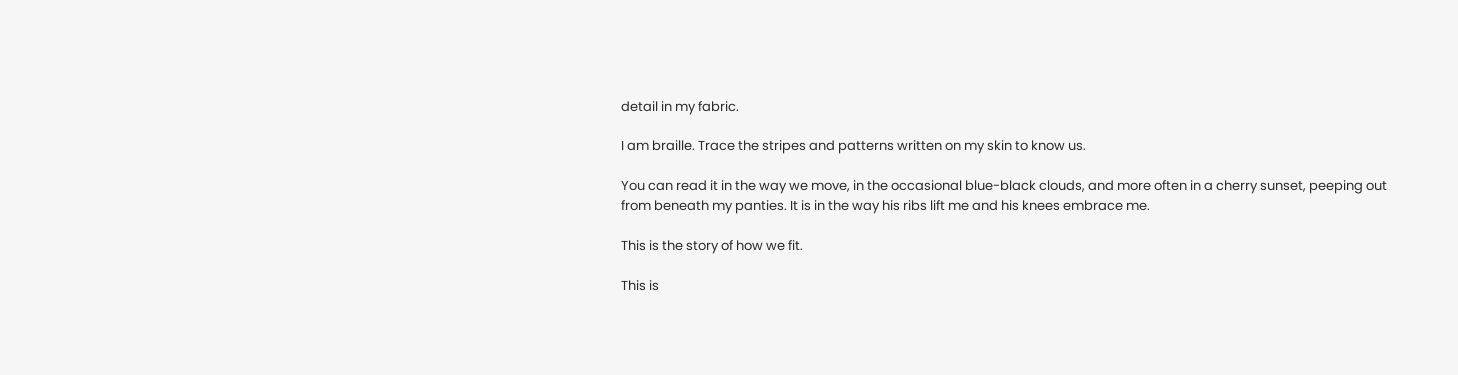detail in my fabric.

I am braille. Trace the stripes and patterns written on my skin to know us.

You can read it in the way we move, in the occasional blue-black clouds, and more often in a cherry sunset, peeping out from beneath my panties. It is in the way his ribs lift me and his knees embrace me.

This is the story of how we fit.

This is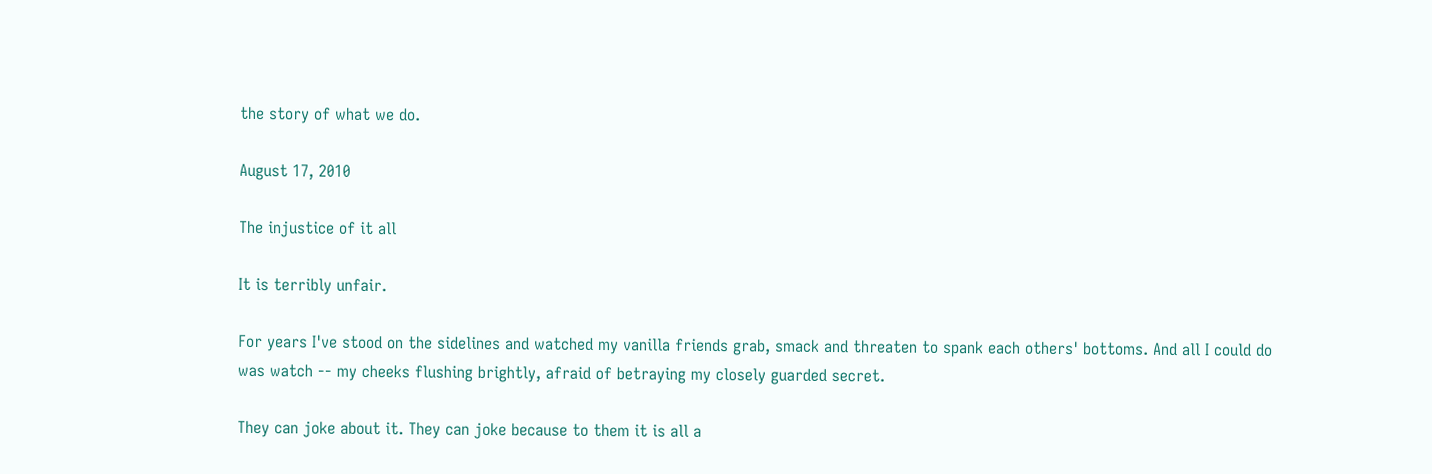the story of what we do.

August 17, 2010

The injustice of it all

It is terribly unfair.

For years I've stood on the sidelines and watched my vanilla friends grab, smack and threaten to spank each others' bottoms. And all I could do was watch -- my cheeks flushing brightly, afraid of betraying my closely guarded secret.

They can joke about it. They can joke because to them it is all a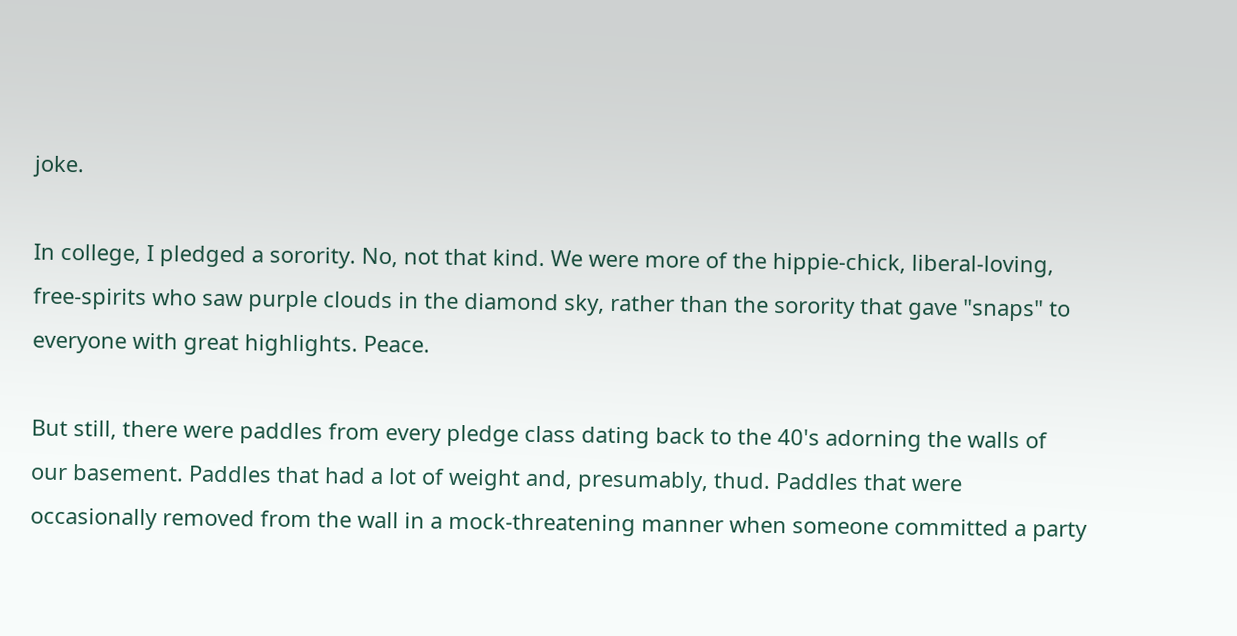joke.

In college, I pledged a sorority. No, not that kind. We were more of the hippie-chick, liberal-loving, free-spirits who saw purple clouds in the diamond sky, rather than the sorority that gave "snaps" to everyone with great highlights. Peace.

But still, there were paddles from every pledge class dating back to the 40's adorning the walls of our basement. Paddles that had a lot of weight and, presumably, thud. Paddles that were occasionally removed from the wall in a mock-threatening manner when someone committed a party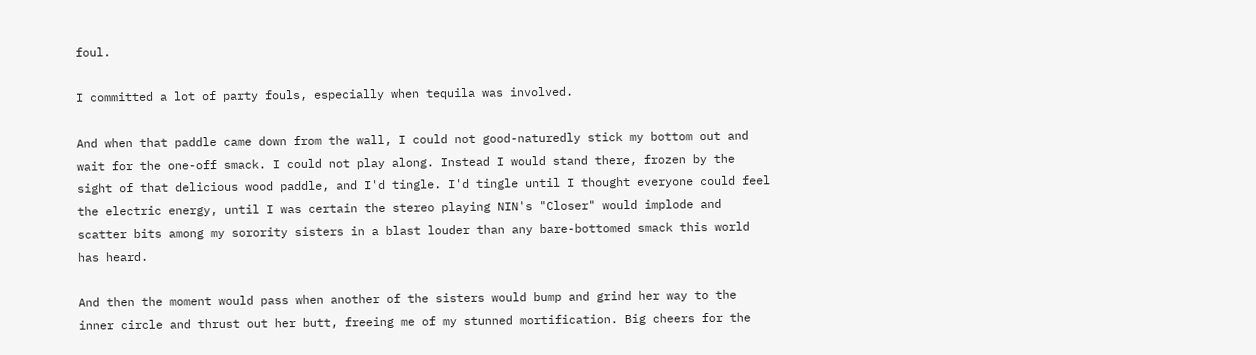foul.

I committed a lot of party fouls, especially when tequila was involved.

And when that paddle came down from the wall, I could not good-naturedly stick my bottom out and wait for the one-off smack. I could not play along. Instead I would stand there, frozen by the sight of that delicious wood paddle, and I'd tingle. I'd tingle until I thought everyone could feel the electric energy, until I was certain the stereo playing NIN's "Closer" would implode and scatter bits among my sorority sisters in a blast louder than any bare-bottomed smack this world has heard.

And then the moment would pass when another of the sisters would bump and grind her way to the inner circle and thrust out her butt, freeing me of my stunned mortification. Big cheers for the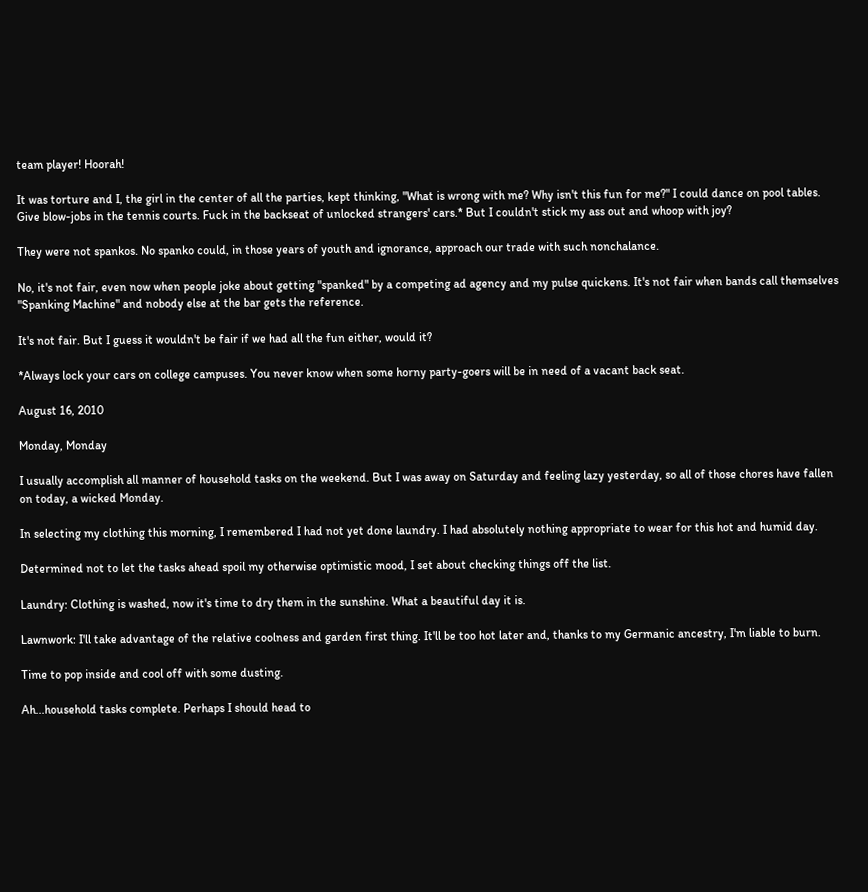team player! Hoorah!

It was torture and I, the girl in the center of all the parties, kept thinking, "What is wrong with me? Why isn't this fun for me?" I could dance on pool tables. Give blow-jobs in the tennis courts. Fuck in the backseat of unlocked strangers' cars.* But I couldn't stick my ass out and whoop with joy?

They were not spankos. No spanko could, in those years of youth and ignorance, approach our trade with such nonchalance.

No, it's not fair, even now when people joke about getting "spanked" by a competing ad agency and my pulse quickens. It's not fair when bands call themselves "Spanking Machine" and nobody else at the bar gets the reference.

It's not fair. But I guess it wouldn't be fair if we had all the fun either, would it?

*Always lock your cars on college campuses. You never know when some horny party-goers will be in need of a vacant back seat.

August 16, 2010

Monday, Monday

I usually accomplish all manner of household tasks on the weekend. But I was away on Saturday and feeling lazy yesterday, so all of those chores have fallen on today, a wicked Monday.

In selecting my clothing this morning, I remembered I had not yet done laundry. I had absolutely nothing appropriate to wear for this hot and humid day.

Determined not to let the tasks ahead spoil my otherwise optimistic mood, I set about checking things off the list.

Laundry: Clothing is washed, now it's time to dry them in the sunshine. What a beautiful day it is.

Lawnwork: I'll take advantage of the relative coolness and garden first thing. It'll be too hot later and, thanks to my Germanic ancestry, I'm liable to burn.

Time to pop inside and cool off with some dusting.

Ah...household tasks complete. Perhaps I should head to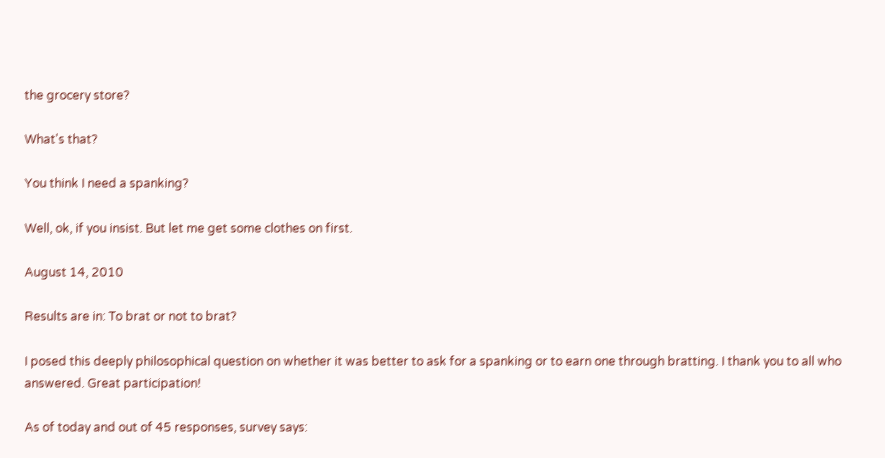the grocery store?

What's that?

You think I need a spanking?

Well, ok, if you insist. But let me get some clothes on first.

August 14, 2010

Results are in: To brat or not to brat?

I posed this deeply philosophical question on whether it was better to ask for a spanking or to earn one through bratting. I thank you to all who answered. Great participation!

As of today and out of 45 responses, survey says: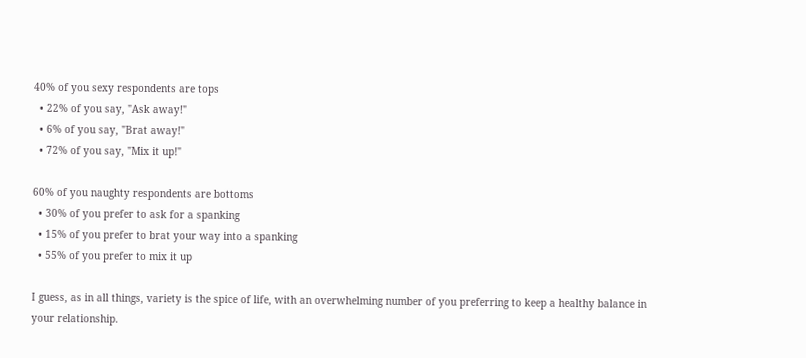40% of you sexy respondents are tops
  • 22% of you say, "Ask away!"
  • 6% of you say, "Brat away!"
  • 72% of you say, "Mix it up!"

60% of you naughty respondents are bottoms
  • 30% of you prefer to ask for a spanking
  • 15% of you prefer to brat your way into a spanking
  • 55% of you prefer to mix it up

I guess, as in all things, variety is the spice of life, with an overwhelming number of you preferring to keep a healthy balance in your relationship.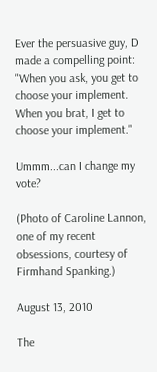Ever the persuasive guy, D made a compelling point: "When you ask, you get to choose your implement. When you brat, I get to choose your implement."

Ummm...can I change my vote?

(Photo of Caroline Lannon, one of my recent obsessions, courtesy of Firmhand Spanking.)

August 13, 2010

The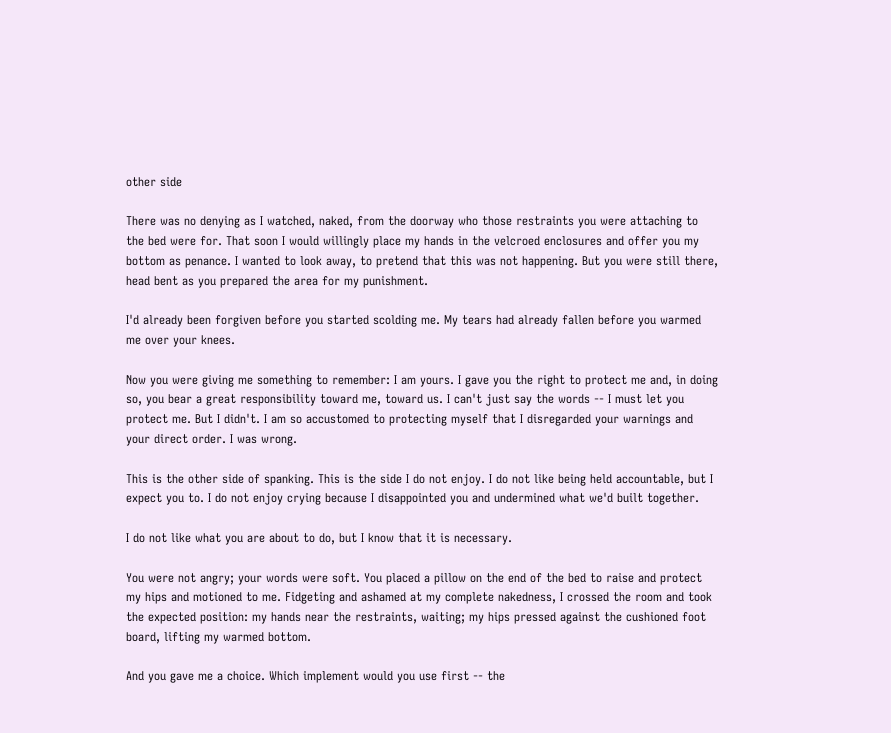other side

There was no denying as I watched, naked, from the doorway who those restraints you were attaching to the bed were for. That soon I would willingly place my hands in the velcroed enclosures and offer you my bottom as penance. I wanted to look away, to pretend that this was not happening. But you were still there, head bent as you prepared the area for my punishment.

I'd already been forgiven before you started scolding me. My tears had already fallen before you warmed me over your knees.

Now you were giving me something to remember: I am yours. I gave you the right to protect me and, in doing so, you bear a great responsibility toward me, toward us. I can't just say the words -- I must let you protect me. But I didn't. I am so accustomed to protecting myself that I disregarded your warnings and your direct order. I was wrong.

This is the other side of spanking. This is the side I do not enjoy. I do not like being held accountable, but I expect you to. I do not enjoy crying because I disappointed you and undermined what we'd built together.

I do not like what you are about to do, but I know that it is necessary.

You were not angry; your words were soft. You placed a pillow on the end of the bed to raise and protect my hips and motioned to me. Fidgeting and ashamed at my complete nakedness, I crossed the room and took the expected position: my hands near the restraints, waiting; my hips pressed against the cushioned foot board, lifting my warmed bottom.

And you gave me a choice. Which implement would you use first -- the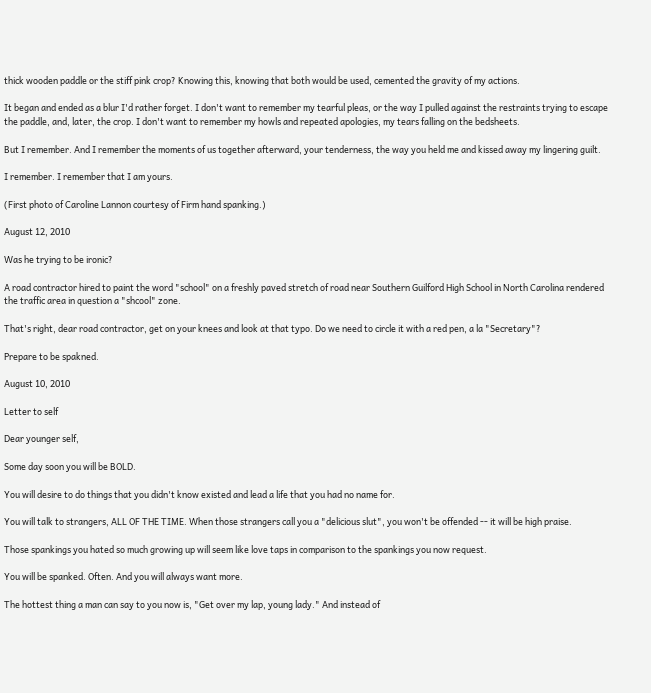thick wooden paddle or the stiff pink crop? Knowing this, knowing that both would be used, cemented the gravity of my actions.

It began and ended as a blur I'd rather forget. I don't want to remember my tearful pleas, or the way I pulled against the restraints trying to escape the paddle, and, later, the crop. I don't want to remember my howls and repeated apologies, my tears falling on the bedsheets.

But I remember. And I remember the moments of us together afterward, your tenderness, the way you held me and kissed away my lingering guilt.

I remember. I remember that I am yours.

(First photo of Caroline Lannon courtesy of Firm hand spanking.)

August 12, 2010

Was he trying to be ironic?

A road contractor hired to paint the word "school" on a freshly paved stretch of road near Southern Guilford High School in North Carolina rendered the traffic area in question a "shcool" zone.

That's right, dear road contractor, get on your knees and look at that typo. Do we need to circle it with a red pen, a la "Secretary"?

Prepare to be spakned.

August 10, 2010

Letter to self

Dear younger self,

Some day soon you will be BOLD.

You will desire to do things that you didn't know existed and lead a life that you had no name for.

You will talk to strangers, ALL OF THE TIME. When those strangers call you a "delicious slut", you won't be offended -- it will be high praise.

Those spankings you hated so much growing up will seem like love taps in comparison to the spankings you now request.

You will be spanked. Often. And you will always want more.

The hottest thing a man can say to you now is, "Get over my lap, young lady." And instead of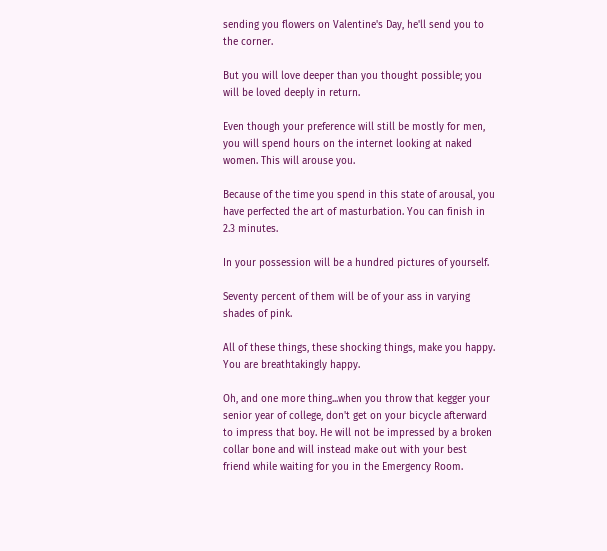sending you flowers on Valentine's Day, he'll send you to the corner.

But you will love deeper than you thought possible; you will be loved deeply in return.

Even though your preference will still be mostly for men, you will spend hours on the internet looking at naked women. This will arouse you.

Because of the time you spend in this state of arousal, you have perfected the art of masturbation. You can finish in 2.3 minutes.

In your possession will be a hundred pictures of yourself.

Seventy percent of them will be of your ass in varying shades of pink.

All of these things, these shocking things, make you happy. You are breathtakingly happy.

Oh, and one more thing...when you throw that kegger your senior year of college, don't get on your bicycle afterward to impress that boy. He will not be impressed by a broken collar bone and will instead make out with your best friend while waiting for you in the Emergency Room.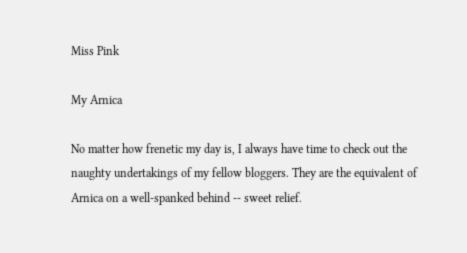Miss Pink

My Arnica

No matter how frenetic my day is, I always have time to check out the naughty undertakings of my fellow bloggers. They are the equivalent of Arnica on a well-spanked behind -- sweet relief.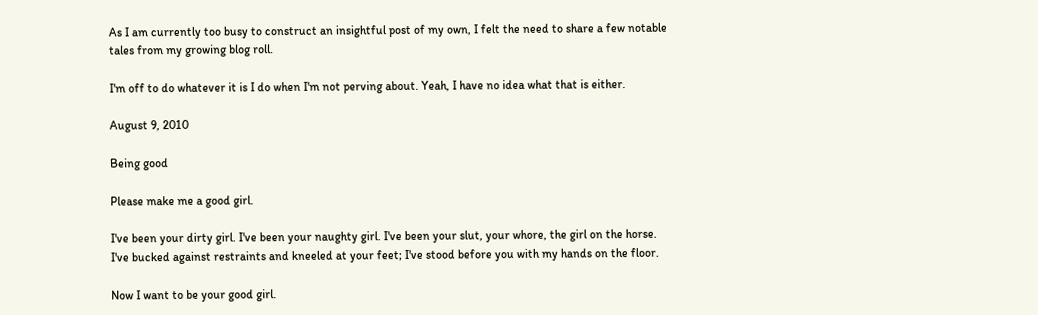As I am currently too busy to construct an insightful post of my own, I felt the need to share a few notable tales from my growing blog roll.

I'm off to do whatever it is I do when I'm not perving about. Yeah, I have no idea what that is either.

August 9, 2010

Being good

Please make me a good girl.

I've been your dirty girl. I've been your naughty girl. I've been your slut, your whore, the girl on the horse. I've bucked against restraints and kneeled at your feet; I've stood before you with my hands on the floor.

Now I want to be your good girl.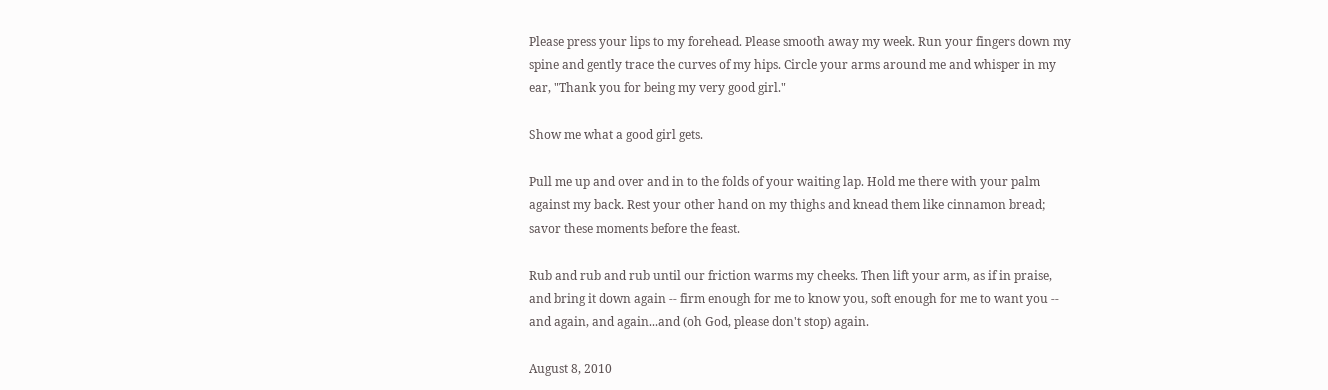Please press your lips to my forehead. Please smooth away my week. Run your fingers down my spine and gently trace the curves of my hips. Circle your arms around me and whisper in my ear, "Thank you for being my very good girl."

Show me what a good girl gets.

Pull me up and over and in to the folds of your waiting lap. Hold me there with your palm against my back. Rest your other hand on my thighs and knead them like cinnamon bread; savor these moments before the feast.

Rub and rub and rub until our friction warms my cheeks. Then lift your arm, as if in praise, and bring it down again -- firm enough for me to know you, soft enough for me to want you -- and again, and again...and (oh God, please don't stop) again.

August 8, 2010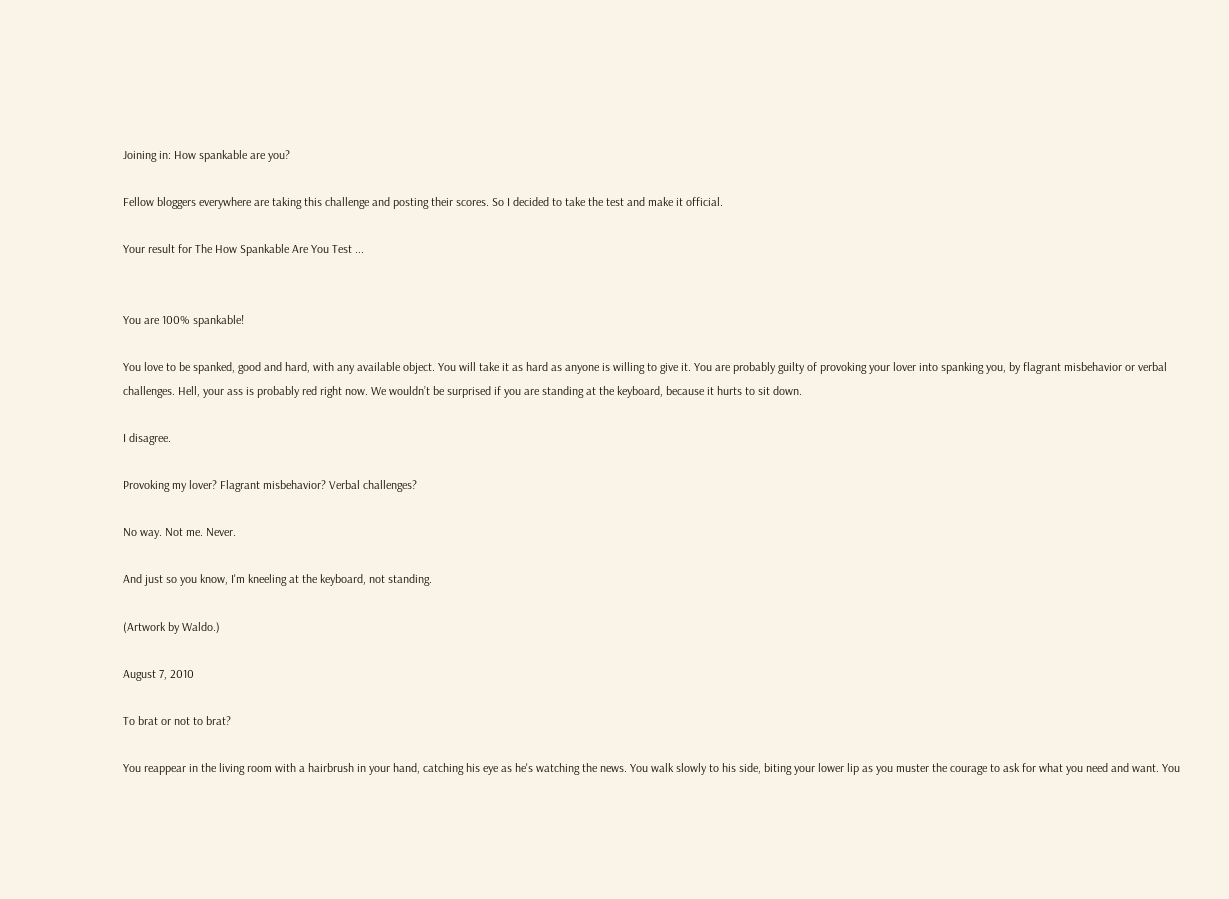Joining in: How spankable are you?

Fellow bloggers everywhere are taking this challenge and posting their scores. So I decided to take the test and make it official.

Your result for The How Spankable Are You Test ...


You are 100% spankable!

You love to be spanked, good and hard, with any available object. You will take it as hard as anyone is willing to give it. You are probably guilty of provoking your lover into spanking you, by flagrant misbehavior or verbal challenges. Hell, your ass is probably red right now. We wouldn’t be surprised if you are standing at the keyboard, because it hurts to sit down.

I disagree.

Provoking my lover? Flagrant misbehavior? Verbal challenges?

No way. Not me. Never.

And just so you know, I'm kneeling at the keyboard, not standing.

(Artwork by Waldo.)

August 7, 2010

To brat or not to brat?

You reappear in the living room with a hairbrush in your hand, catching his eye as he's watching the news. You walk slowly to his side, biting your lower lip as you muster the courage to ask for what you need and want. You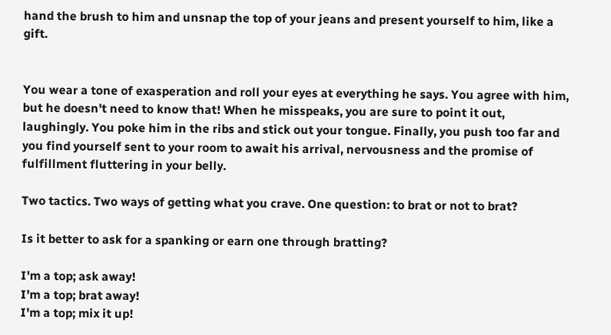hand the brush to him and unsnap the top of your jeans and present yourself to him, like a gift.


You wear a tone of exasperation and roll your eyes at everything he says. You agree with him, but he doesn't need to know that! When he misspeaks, you are sure to point it out, laughingly. You poke him in the ribs and stick out your tongue. Finally, you push too far and you find yourself sent to your room to await his arrival, nervousness and the promise of fulfillment fluttering in your belly.

Two tactics. Two ways of getting what you crave. One question: to brat or not to brat?

Is it better to ask for a spanking or earn one through bratting?

I'm a top; ask away!
I'm a top; brat away!
I'm a top; mix it up!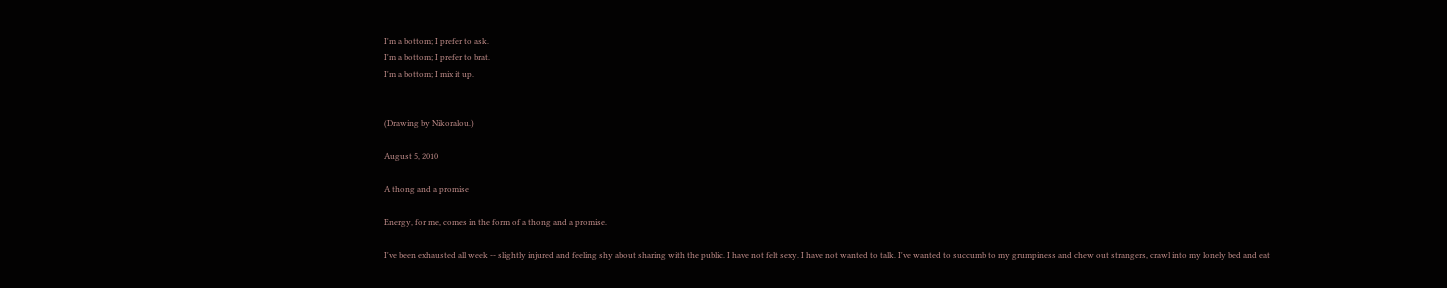I'm a bottom; I prefer to ask.
I'm a bottom; I prefer to brat.
I'm a bottom; I mix it up.


(Drawing by Nikoralou.)

August 5, 2010

A thong and a promise

Energy, for me, comes in the form of a thong and a promise.

I've been exhausted all week -- slightly injured and feeling shy about sharing with the public. I have not felt sexy. I have not wanted to talk. I've wanted to succumb to my grumpiness and chew out strangers, crawl into my lonely bed and eat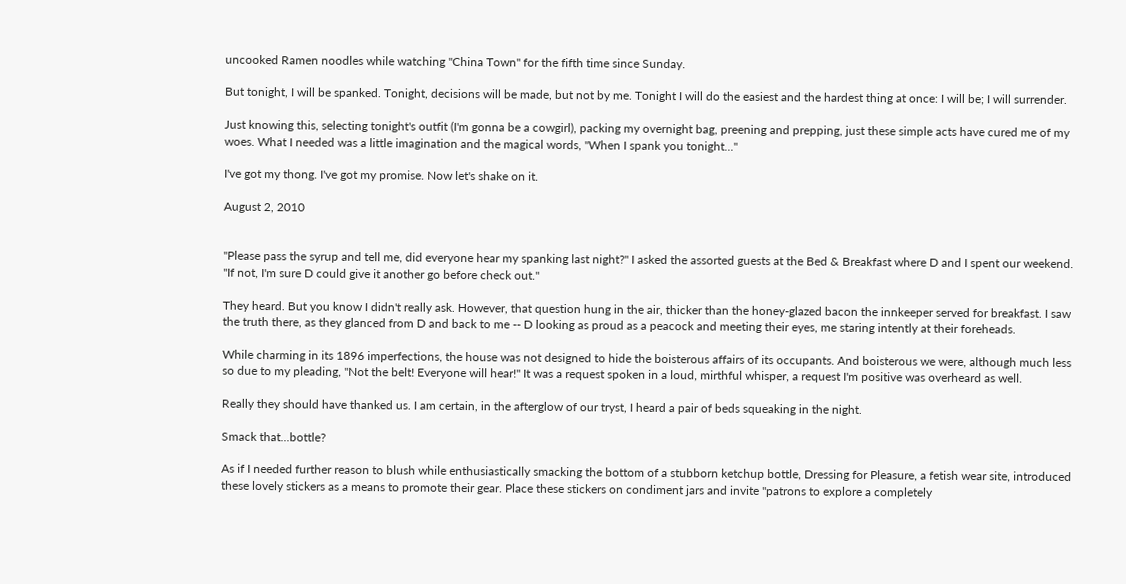uncooked Ramen noodles while watching "China Town" for the fifth time since Sunday.

But tonight, I will be spanked. Tonight, decisions will be made, but not by me. Tonight I will do the easiest and the hardest thing at once: I will be; I will surrender.

Just knowing this, selecting tonight's outfit (I'm gonna be a cowgirl), packing my overnight bag, preening and prepping, just these simple acts have cured me of my woes. What I needed was a little imagination and the magical words, "When I spank you tonight..."

I've got my thong. I've got my promise. Now let's shake on it.

August 2, 2010


"Please pass the syrup and tell me, did everyone hear my spanking last night?" I asked the assorted guests at the Bed & Breakfast where D and I spent our weekend. "If not, I'm sure D could give it another go before check out."

They heard. But you know I didn't really ask. However, that question hung in the air, thicker than the honey-glazed bacon the innkeeper served for breakfast. I saw the truth there, as they glanced from D and back to me -- D looking as proud as a peacock and meeting their eyes, me staring intently at their foreheads.

While charming in its 1896 imperfections, the house was not designed to hide the boisterous affairs of its occupants. And boisterous we were, although much less so due to my pleading, "Not the belt! Everyone will hear!" It was a request spoken in a loud, mirthful whisper, a request I'm positive was overheard as well.

Really they should have thanked us. I am certain, in the afterglow of our tryst, I heard a pair of beds squeaking in the night.

Smack that...bottle?

As if I needed further reason to blush while enthusiastically smacking the bottom of a stubborn ketchup bottle, Dressing for Pleasure, a fetish wear site, introduced these lovely stickers as a means to promote their gear. Place these stickers on condiment jars and invite "patrons to explore a completely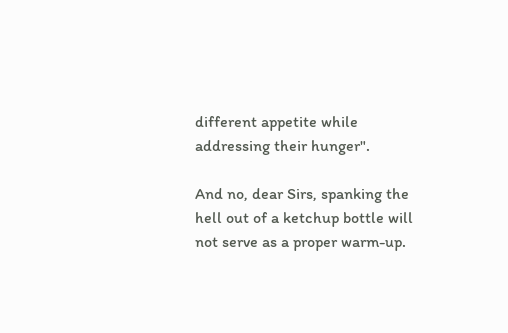different appetite while addressing their hunger".

And no, dear Sirs, spanking the hell out of a ketchup bottle will not serve as a proper warm-up.